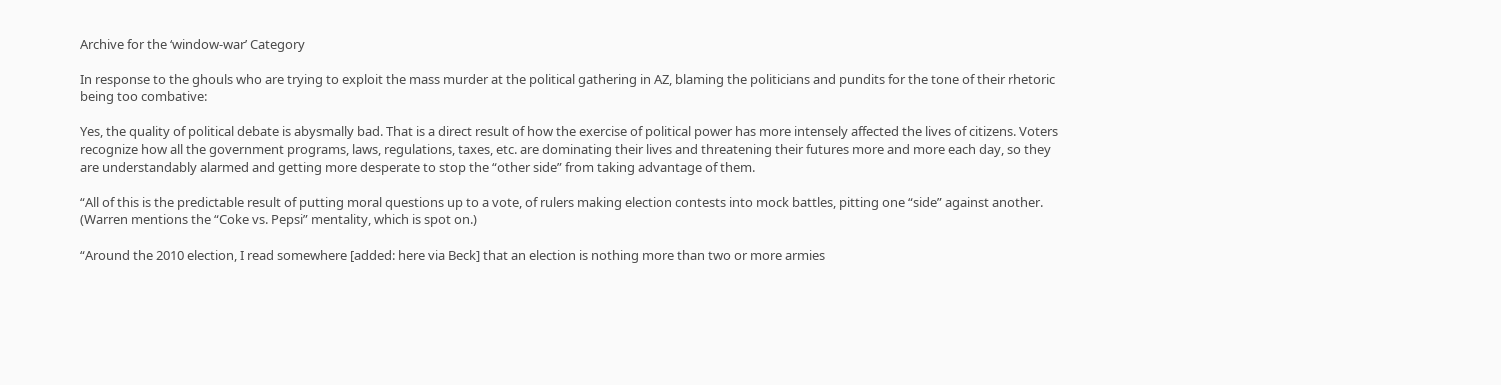Archive for the ‘window-war’ Category

In response to the ghouls who are trying to exploit the mass murder at the political gathering in AZ, blaming the politicians and pundits for the tone of their rhetoric being too combative:

Yes, the quality of political debate is abysmally bad. That is a direct result of how the exercise of political power has more intensely affected the lives of citizens. Voters recognize how all the government programs, laws, regulations, taxes, etc. are dominating their lives and threatening their futures more and more each day, so they are understandably alarmed and getting more desperate to stop the “other side” from taking advantage of them.

“All of this is the predictable result of putting moral questions up to a vote, of rulers making election contests into mock battles, pitting one “side” against another. (Warren mentions the “Coke vs. Pepsi” mentality, which is spot on.)

“Around the 2010 election, I read somewhere [added: here via Beck] that an election is nothing more than two or more armies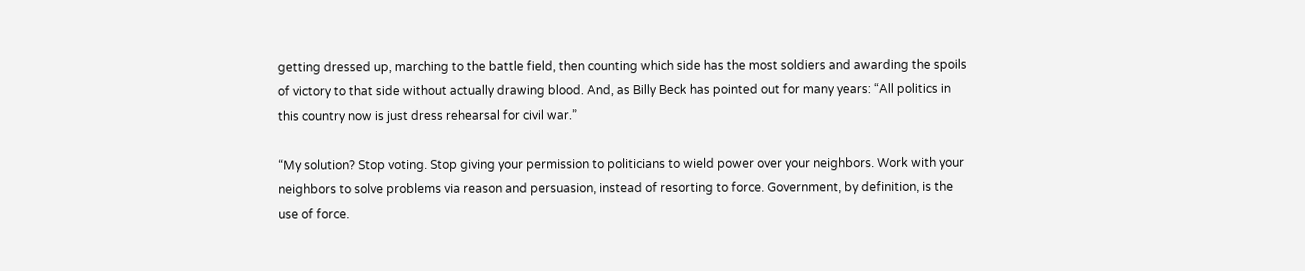getting dressed up, marching to the battle field, then counting which side has the most soldiers and awarding the spoils of victory to that side without actually drawing blood. And, as Billy Beck has pointed out for many years: “All politics in this country now is just dress rehearsal for civil war.”

“My solution? Stop voting. Stop giving your permission to politicians to wield power over your neighbors. Work with your neighbors to solve problems via reason and persuasion, instead of resorting to force. Government, by definition, is the use of force.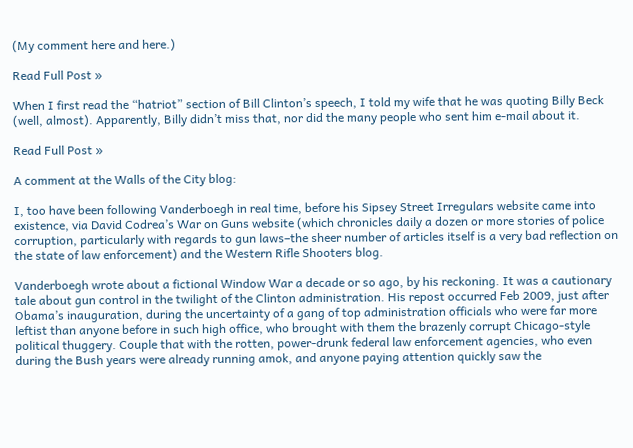(My comment here and here.)

Read Full Post »

When I first read the “hatriot” section of Bill Clinton’s speech, I told my wife that he was quoting Billy Beck (well, almost). Apparently, Billy didn’t miss that, nor did the many people who sent him e-mail about it.

Read Full Post »

A comment at the Walls of the City blog:

I, too have been following Vanderboegh in real time, before his Sipsey Street Irregulars website came into existence, via David Codrea’s War on Guns website (which chronicles daily a dozen or more stories of police corruption, particularly with regards to gun laws–the sheer number of articles itself is a very bad reflection on the state of law enforcement) and the Western Rifle Shooters blog.

Vanderboegh wrote about a fictional Window War a decade or so ago, by his reckoning. It was a cautionary tale about gun control in the twilight of the Clinton administration. His repost occurred Feb 2009, just after Obama’s inauguration, during the uncertainty of a gang of top administration officials who were far more leftist than anyone before in such high office, who brought with them the brazenly corrupt Chicago-style political thuggery. Couple that with the rotten, power-drunk federal law enforcement agencies, who even during the Bush years were already running amok, and anyone paying attention quickly saw the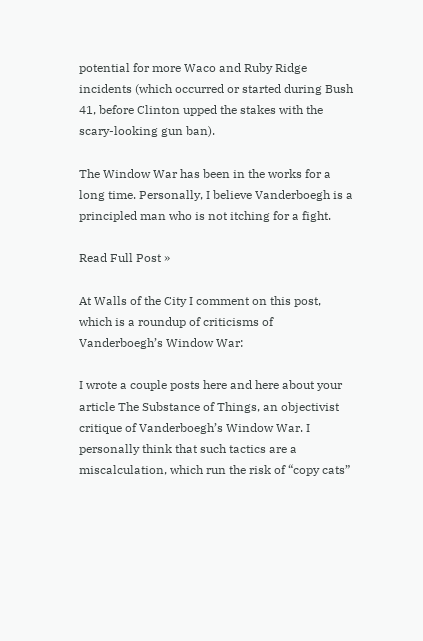potential for more Waco and Ruby Ridge incidents (which occurred or started during Bush 41, before Clinton upped the stakes with the scary-looking gun ban).

The Window War has been in the works for a long time. Personally, I believe Vanderboegh is a principled man who is not itching for a fight.

Read Full Post »

At Walls of the City I comment on this post, which is a roundup of criticisms of Vanderboegh’s Window War:

I wrote a couple posts here and here about your article The Substance of Things, an objectivist critique of Vanderboegh’s Window War. I personally think that such tactics are a miscalculation, which run the risk of “copy cats”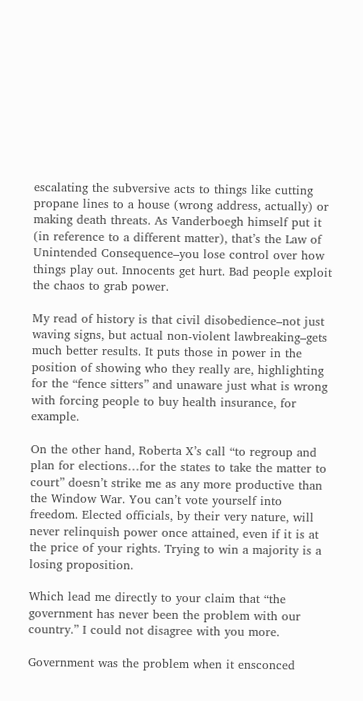escalating the subversive acts to things like cutting propane lines to a house (wrong address, actually) or making death threats. As Vanderboegh himself put it (in reference to a different matter), that’s the Law of Unintended Consequence–you lose control over how things play out. Innocents get hurt. Bad people exploit the chaos to grab power.

My read of history is that civil disobedience–not just waving signs, but actual non-violent lawbreaking–gets much better results. It puts those in power in the position of showing who they really are, highlighting for the “fence sitters” and unaware just what is wrong with forcing people to buy health insurance, for example.

On the other hand, Roberta X’s call “to regroup and plan for elections…for the states to take the matter to court” doesn’t strike me as any more productive than the Window War. You can’t vote yourself into freedom. Elected officials, by their very nature, will never relinquish power once attained, even if it is at the price of your rights. Trying to win a majority is a losing proposition.

Which lead me directly to your claim that “the government has never been the problem with our country.” I could not disagree with you more.

Government was the problem when it ensconced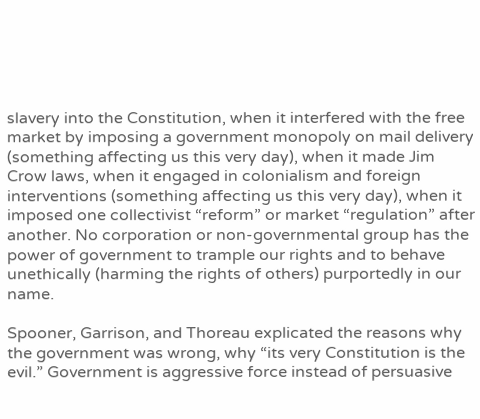slavery into the Constitution, when it interfered with the free market by imposing a government monopoly on mail delivery (something affecting us this very day), when it made Jim Crow laws, when it engaged in colonialism and foreign interventions (something affecting us this very day), when it imposed one collectivist “reform” or market “regulation” after another. No corporation or non-governmental group has the power of government to trample our rights and to behave unethically (harming the rights of others) purportedly in our name.

Spooner, Garrison, and Thoreau explicated the reasons why the government was wrong, why “its very Constitution is the evil.” Government is aggressive force instead of persuasive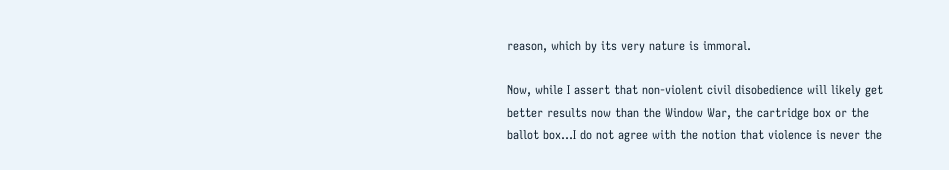reason, which by its very nature is immoral.

Now, while I assert that non-violent civil disobedience will likely get better results now than the Window War, the cartridge box or the ballot box…I do not agree with the notion that violence is never the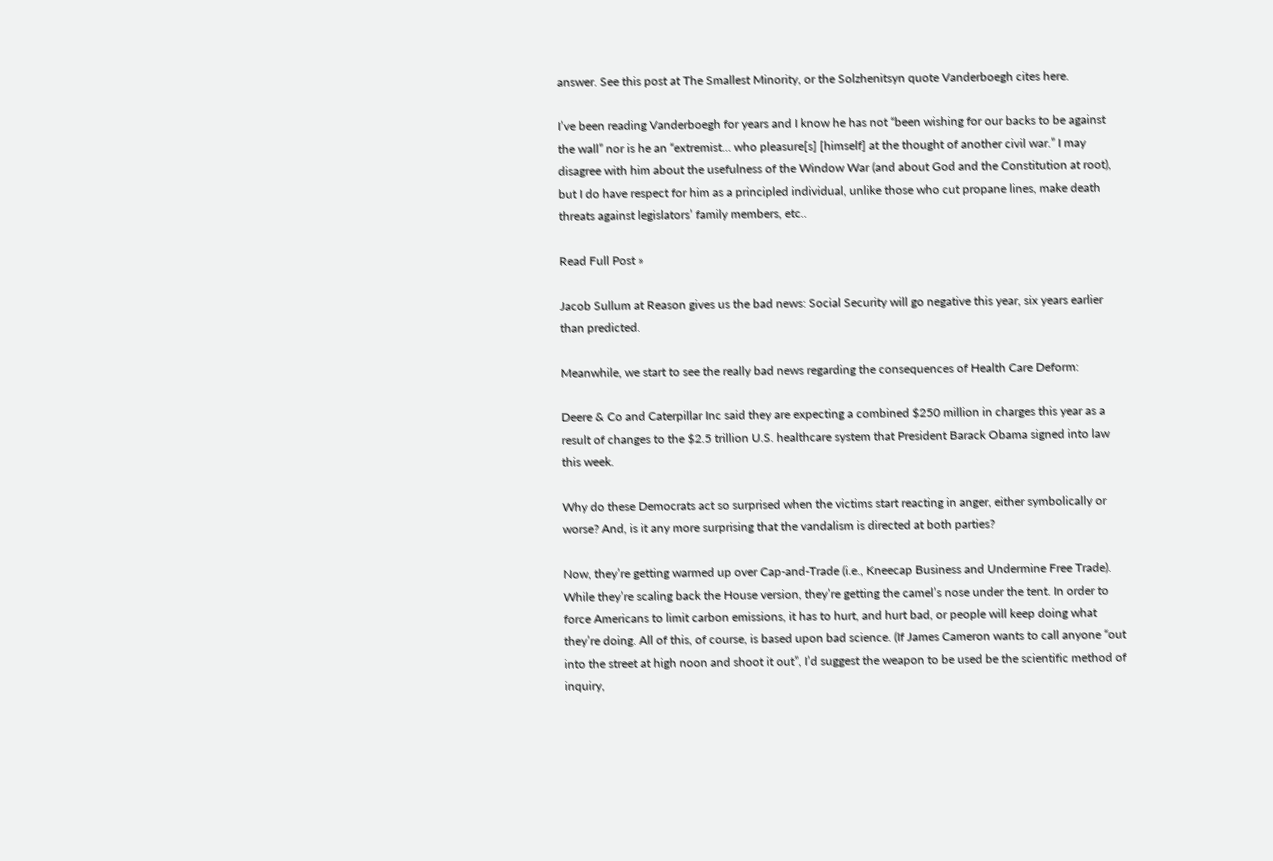answer. See this post at The Smallest Minority, or the Solzhenitsyn quote Vanderboegh cites here.

I’ve been reading Vanderboegh for years and I know he has not “been wishing for our backs to be against the wall” nor is he an “extremist… who pleasure[s] [himself] at the thought of another civil war.” I may disagree with him about the usefulness of the Window War (and about God and the Constitution at root), but I do have respect for him as a principled individual, unlike those who cut propane lines, make death threats against legislators’ family members, etc..

Read Full Post »

Jacob Sullum at Reason gives us the bad news: Social Security will go negative this year, six years earlier than predicted.

Meanwhile, we start to see the really bad news regarding the consequences of Health Care Deform:

Deere & Co and Caterpillar Inc said they are expecting a combined $250 million in charges this year as a result of changes to the $2.5 trillion U.S. healthcare system that President Barack Obama signed into law this week.

Why do these Democrats act so surprised when the victims start reacting in anger, either symbolically or worse? And, is it any more surprising that the vandalism is directed at both parties?

Now, they’re getting warmed up over Cap-and-Trade (i.e., Kneecap Business and Undermine Free Trade). While they’re scaling back the House version, they’re getting the camel’s nose under the tent. In order to force Americans to limit carbon emissions, it has to hurt, and hurt bad, or people will keep doing what they’re doing. All of this, of course, is based upon bad science. (If James Cameron wants to call anyone “out into the street at high noon and shoot it out”, I’d suggest the weapon to be used be the scientific method of inquiry,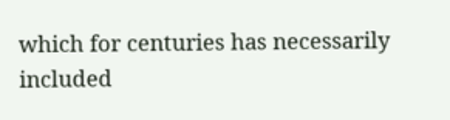which for centuries has necessarily included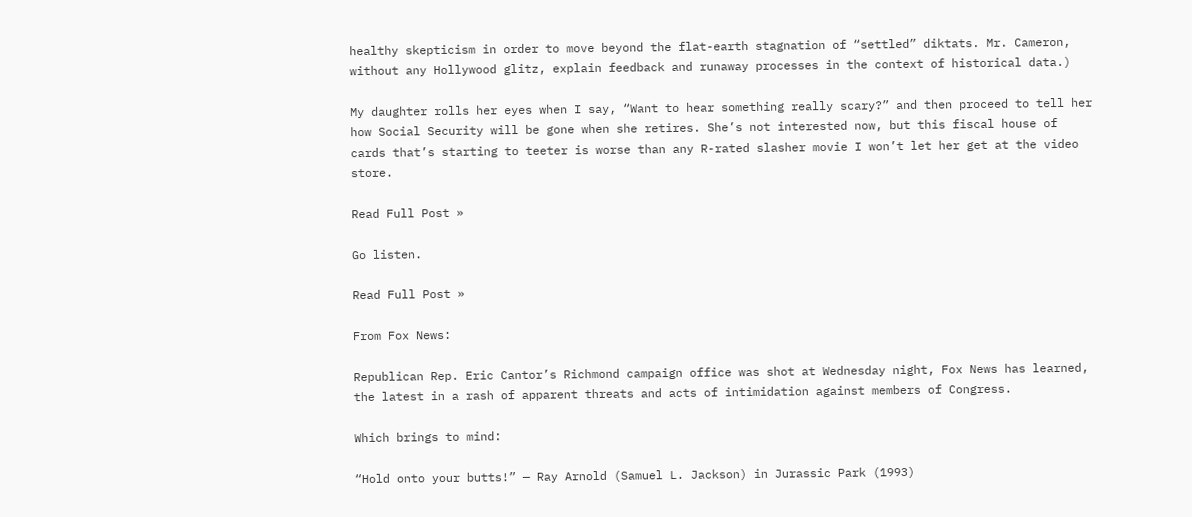healthy skepticism in order to move beyond the flat-earth stagnation of “settled” diktats. Mr. Cameron, without any Hollywood glitz, explain feedback and runaway processes in the context of historical data.)

My daughter rolls her eyes when I say, “Want to hear something really scary?” and then proceed to tell her how Social Security will be gone when she retires. She’s not interested now, but this fiscal house of cards that’s starting to teeter is worse than any R-rated slasher movie I won’t let her get at the video store.

Read Full Post »

Go listen.

Read Full Post »

From Fox News:

Republican Rep. Eric Cantor’s Richmond campaign office was shot at Wednesday night, Fox News has learned, the latest in a rash of apparent threats and acts of intimidation against members of Congress.

Which brings to mind:

“Hold onto your butts!” — Ray Arnold (Samuel L. Jackson) in Jurassic Park (1993)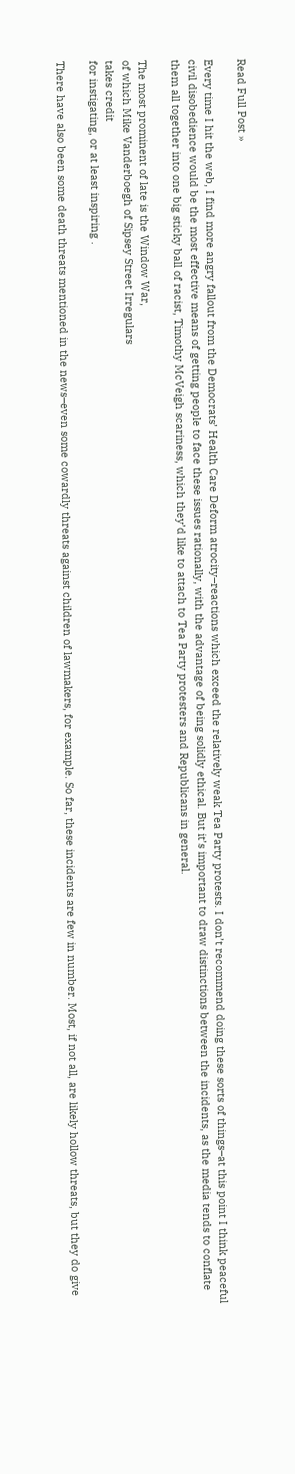Read Full Post »

Every time I hit the web, I find more angry fallout from the Democrats’ Health Care Deform atrocity–reactions which exceed the relatively weak Tea Party protests. I don’t recommend doing these sorts of things–at this point I think peaceful civil disobedience would be the most effective means of getting people to face these issues rationally, with the advantage of being solidly ethical. But it’s important to draw distinctions between the incidents, as the media tends to conflate them all together into one big sticky ball of racist, Timothy McVeigh scariness, which they’d like to attach to Tea Party protesters and Republicans in general.

The most prominent of late is the Window War,
of which Mike Vanderboegh of Sipsey Street Irregulars
takes credit
for instigating, or at least inspiring .

There have also been some death threats mentioned in the news–even some cowardly threats against children of lawmakers, for example. So far, these incidents are few in number. Most, if not all, are likely hollow threats, but they do give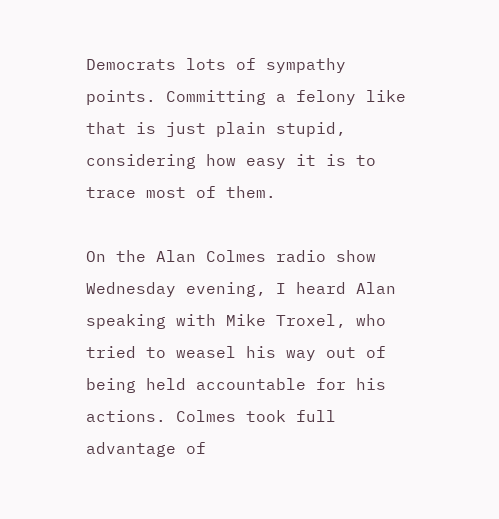Democrats lots of sympathy points. Committing a felony like that is just plain stupid, considering how easy it is to trace most of them.

On the Alan Colmes radio show Wednesday evening, I heard Alan speaking with Mike Troxel, who tried to weasel his way out of being held accountable for his actions. Colmes took full advantage of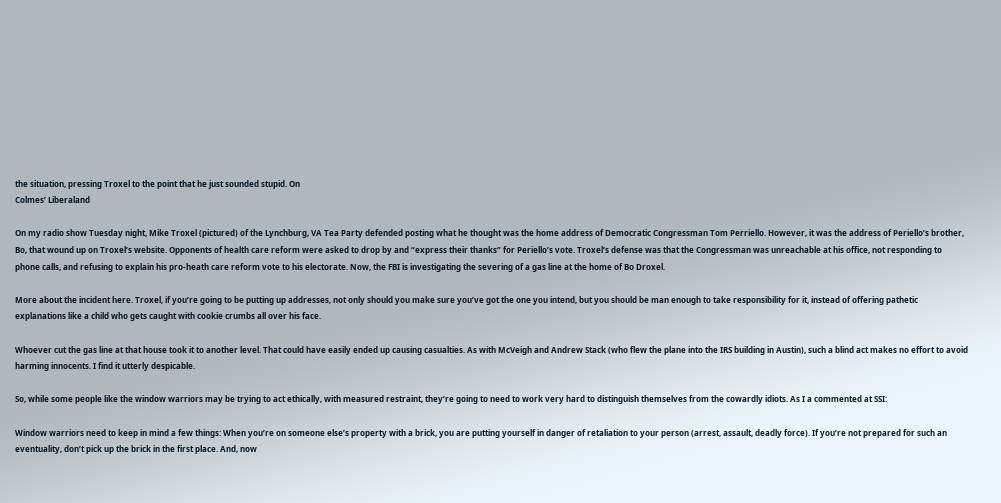the situation, pressing Troxel to the point that he just sounded stupid. On
Colmes’ Liberaland

On my radio show Tuesday night, Mike Troxel (pictured) of the Lynchburg, VA Tea Party defended posting what he thought was the home address of Democratic Congressman Tom Perriello. However, it was the address of Periello’s brother, Bo, that wound up on Troxel’s website. Opponents of health care reform were asked to drop by and “express their thanks” for Periello’s vote. Troxel’s defense was that the Congressman was unreachable at his office, not responding to phone calls, and refusing to explain his pro-heath care reform vote to his electorate. Now, the FBI is investigating the severing of a gas line at the home of Bo Droxel.

More about the incident here. Troxel, if you’re going to be putting up addresses, not only should you make sure you’ve got the one you intend, but you should be man enough to take responsibility for it, instead of offering pathetic explanations like a child who gets caught with cookie crumbs all over his face.

Whoever cut the gas line at that house took it to another level. That could have easily ended up causing casualties. As with McVeigh and Andrew Stack (who flew the plane into the IRS building in Austin), such a blind act makes no effort to avoid harming innocents. I find it utterly despicable.

So, while some people like the window warriors may be trying to act ethically, with measured restraint, they’re going to need to work very hard to distinguish themselves from the cowardly idiots. As I a commented at SSI:

Window warriors need to keep in mind a few things: When you’re on someone else’s property with a brick, you are putting yourself in danger of retaliation to your person (arrest, assault, deadly force). If you’re not prepared for such an eventuality, don’t pick up the brick in the first place. And, now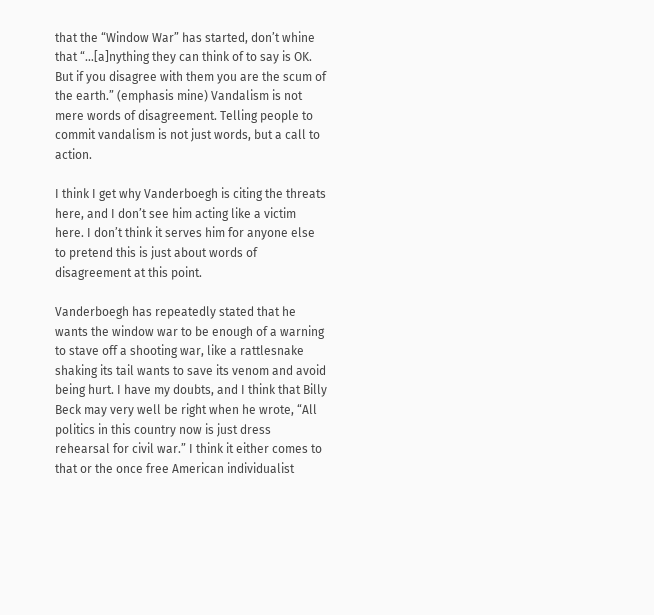that the “Window War” has started, don’t whine that “…[a]nything they can think of to say is OK. But if you disagree with them you are the scum of the earth.” (emphasis mine) Vandalism is not mere words of disagreement. Telling people to commit vandalism is not just words, but a call to action.

I think I get why Vanderboegh is citing the threats here, and I don’t see him acting like a victim here. I don’t think it serves him for anyone else to pretend this is just about words of disagreement at this point.

Vanderboegh has repeatedly stated that he wants the window war to be enough of a warning to stave off a shooting war, like a rattlesnake shaking its tail wants to save its venom and avoid being hurt. I have my doubts, and I think that Billy Beck may very well be right when he wrote, “All politics in this country now is just dress rehearsal for civil war.” I think it either comes to that or the once free American individualist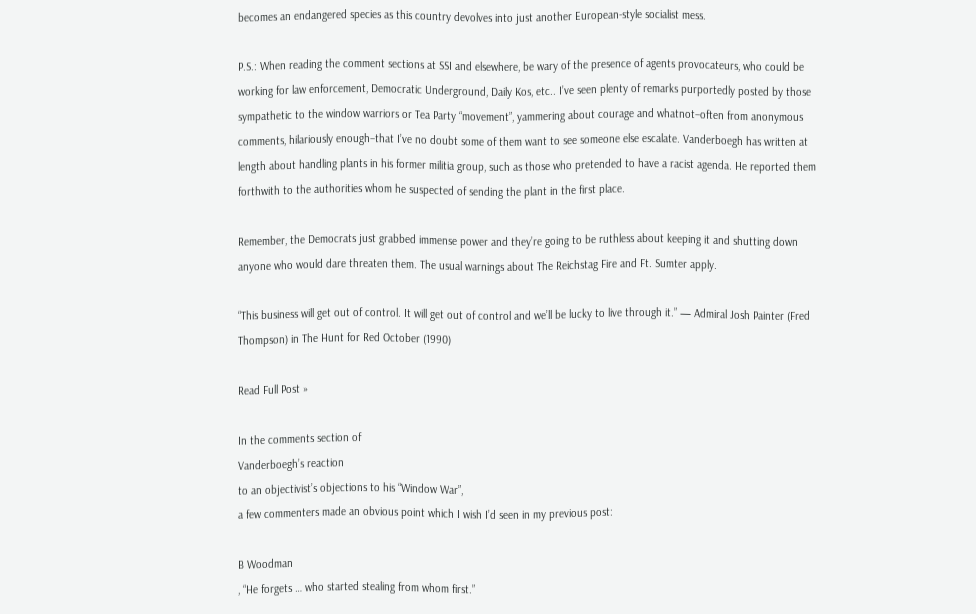becomes an endangered species as this country devolves into just another European-style socialist mess.

P.S.: When reading the comment sections at SSI and elsewhere, be wary of the presence of agents provocateurs, who could be working for law enforcement, Democratic Underground, Daily Kos, etc.. I’ve seen plenty of remarks purportedly posted by those sympathetic to the window warriors or Tea Party “movement”, yammering about courage and whatnot–often from anonymous comments, hilariously enough–that I’ve no doubt some of them want to see someone else escalate. Vanderboegh has written at length about handling plants in his former militia group, such as those who pretended to have a racist agenda. He reported them forthwith to the authorities whom he suspected of sending the plant in the first place.

Remember, the Democrats just grabbed immense power and they’re going to be ruthless about keeping it and shutting down anyone who would dare threaten them. The usual warnings about The Reichstag Fire and Ft. Sumter apply.

“This business will get out of control. It will get out of control and we’ll be lucky to live through it.” — Admiral Josh Painter (Fred Thompson) in The Hunt for Red October (1990)

Read Full Post »

In the comments section of
Vanderboegh’s reaction
to an objectivist’s objections to his “Window War”,
a few commenters made an obvious point which I wish I’d seen in my previous post:

B Woodman
, “He forgets … who started stealing from whom first.”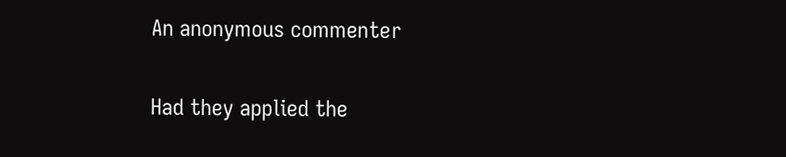An anonymous commenter

Had they applied the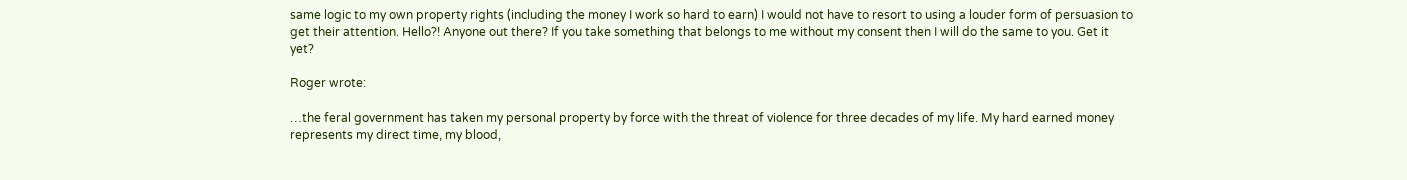same logic to my own property rights (including the money I work so hard to earn) I would not have to resort to using a louder form of persuasion to get their attention. Hello?! Anyone out there? If you take something that belongs to me without my consent then I will do the same to you. Get it yet?

Roger wrote:

…the feral government has taken my personal property by force with the threat of violence for three decades of my life. My hard earned money represents my direct time, my blood,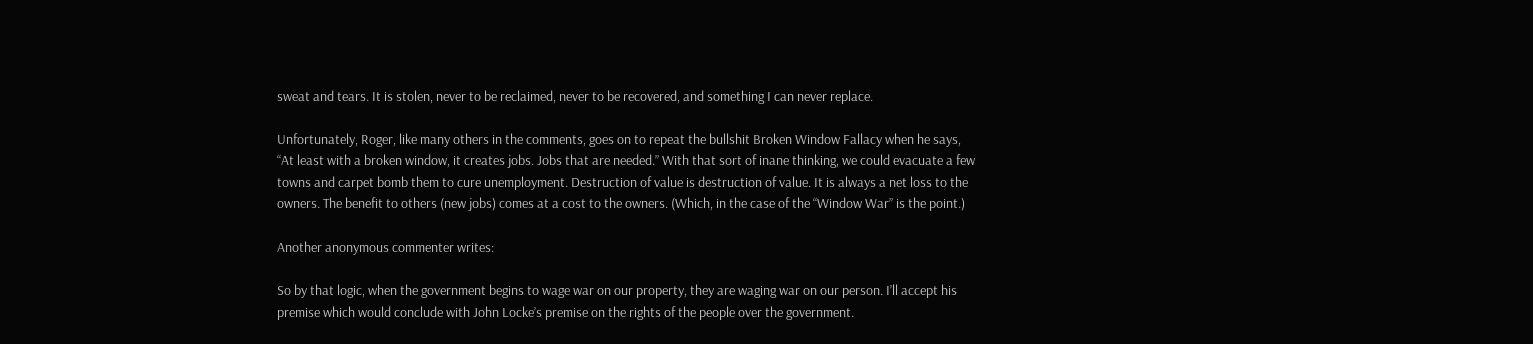sweat and tears. It is stolen, never to be reclaimed, never to be recovered, and something I can never replace.

Unfortunately, Roger, like many others in the comments, goes on to repeat the bullshit Broken Window Fallacy when he says, “At least with a broken window, it creates jobs. Jobs that are needed.” With that sort of inane thinking, we could evacuate a few towns and carpet bomb them to cure unemployment. Destruction of value is destruction of value. It is always a net loss to the owners. The benefit to others (new jobs) comes at a cost to the owners. (Which, in the case of the “Window War” is the point.)

Another anonymous commenter writes:

So by that logic, when the government begins to wage war on our property, they are waging war on our person. I’ll accept his premise which would conclude with John Locke’s premise on the rights of the people over the government.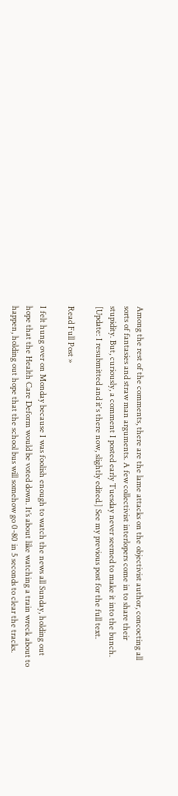Among the rest of the comments, there are the lame attacks on the objectivist author, concocting all sorts of fantasies and straw man arguments. A few collectivist interlopers come in to share their stupidity. But, curiously, a comment I posted early Tuesday never seemed to make it into the bunch. [Update: I resubmitted and it's there now, slightly edited.] See my previous post for the full text.

Read Full Post »

I felt hung over on Monday because I was foolish enough to watch the news all Sunday, holding out hope that the Health Care Deform would be voted down. It’s about like watching a train wreck about to happen, holding out hope that the school bus will somehow go 0-80 in 5 seconds to clear the tracks.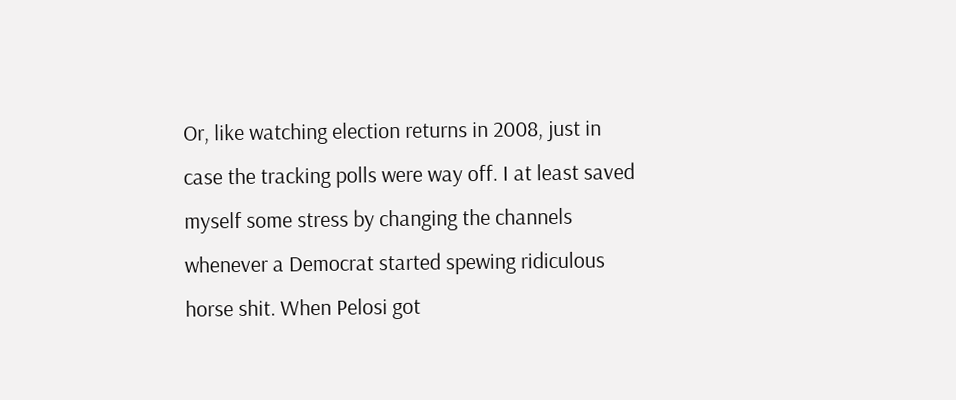Or, like watching election returns in 2008, just in case the tracking polls were way off. I at least saved myself some stress by changing the channels whenever a Democrat started spewing ridiculous horse shit. When Pelosi got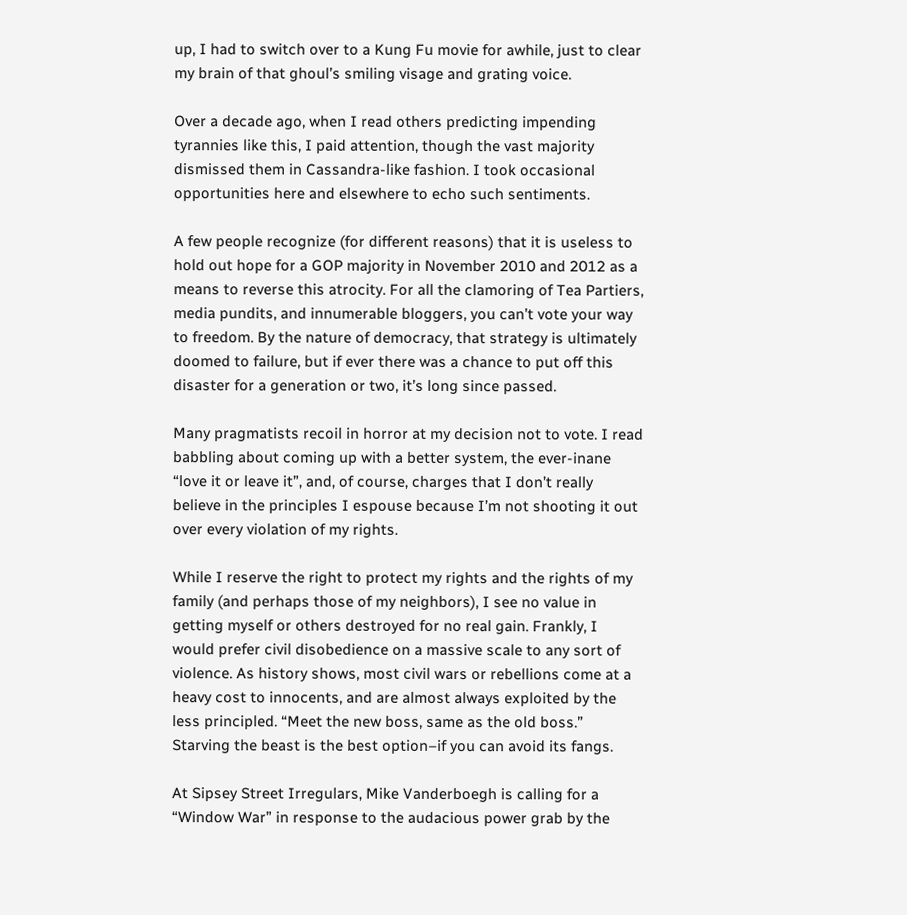up, I had to switch over to a Kung Fu movie for awhile, just to clear my brain of that ghoul’s smiling visage and grating voice.

Over a decade ago, when I read others predicting impending tyrannies like this, I paid attention, though the vast majority dismissed them in Cassandra-like fashion. I took occasional opportunities here and elsewhere to echo such sentiments.

A few people recognize (for different reasons) that it is useless to hold out hope for a GOP majority in November 2010 and 2012 as a means to reverse this atrocity. For all the clamoring of Tea Partiers, media pundits, and innumerable bloggers, you can’t vote your way to freedom. By the nature of democracy, that strategy is ultimately doomed to failure, but if ever there was a chance to put off this disaster for a generation or two, it’s long since passed.

Many pragmatists recoil in horror at my decision not to vote. I read babbling about coming up with a better system, the ever-inane “love it or leave it”, and, of course, charges that I don’t really believe in the principles I espouse because I’m not shooting it out over every violation of my rights.

While I reserve the right to protect my rights and the rights of my family (and perhaps those of my neighbors), I see no value in getting myself or others destroyed for no real gain. Frankly, I would prefer civil disobedience on a massive scale to any sort of violence. As history shows, most civil wars or rebellions come at a heavy cost to innocents, and are almost always exploited by the less principled. “Meet the new boss, same as the old boss.” Starving the beast is the best option–if you can avoid its fangs.

At Sipsey Street Irregulars, Mike Vanderboegh is calling for a “Window War” in response to the audacious power grab by the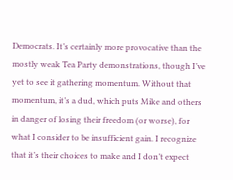Democrats. It’s certainly more provocative than the mostly weak Tea Party demonstrations, though I’ve yet to see it gathering momentum. Without that momentum, it’s a dud, which puts Mike and others in danger of losing their freedom (or worse), for what I consider to be insufficient gain. I recognize that it’s their choices to make and I don’t expect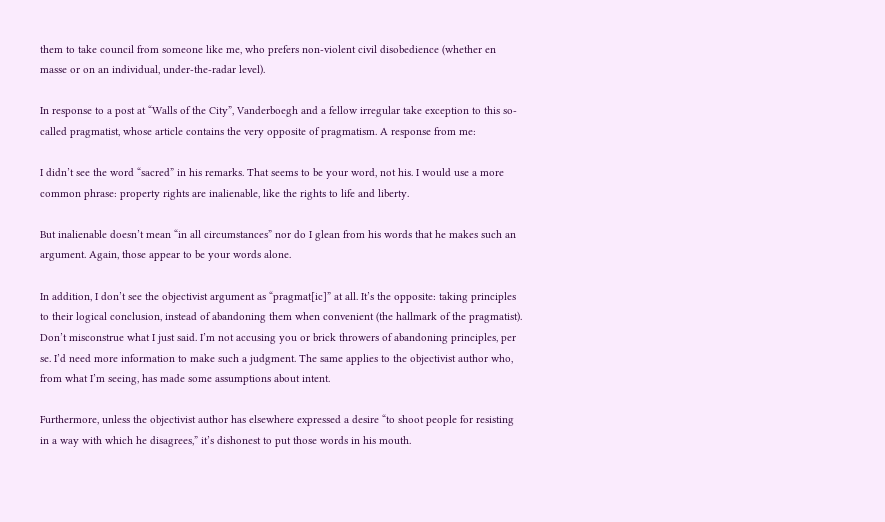them to take council from someone like me, who prefers non-violent civil disobedience (whether en masse or on an individual, under-the-radar level).

In response to a post at “Walls of the City”, Vanderboegh and a fellow irregular take exception to this so-called pragmatist, whose article contains the very opposite of pragmatism. A response from me:

I didn’t see the word “sacred” in his remarks. That seems to be your word, not his. I would use a more common phrase: property rights are inalienable, like the rights to life and liberty.

But inalienable doesn’t mean “in all circumstances” nor do I glean from his words that he makes such an argument. Again, those appear to be your words alone.

In addition, I don’t see the objectivist argument as “pragmat[ic]” at all. It’s the opposite: taking principles to their logical conclusion, instead of abandoning them when convenient (the hallmark of the pragmatist). Don’t misconstrue what I just said. I’m not accusing you or brick throwers of abandoning principles, per se. I’d need more information to make such a judgment. The same applies to the objectivist author who, from what I’m seeing, has made some assumptions about intent.

Furthermore, unless the objectivist author has elsewhere expressed a desire “to shoot people for resisting in a way with which he disagrees,” it’s dishonest to put those words in his mouth.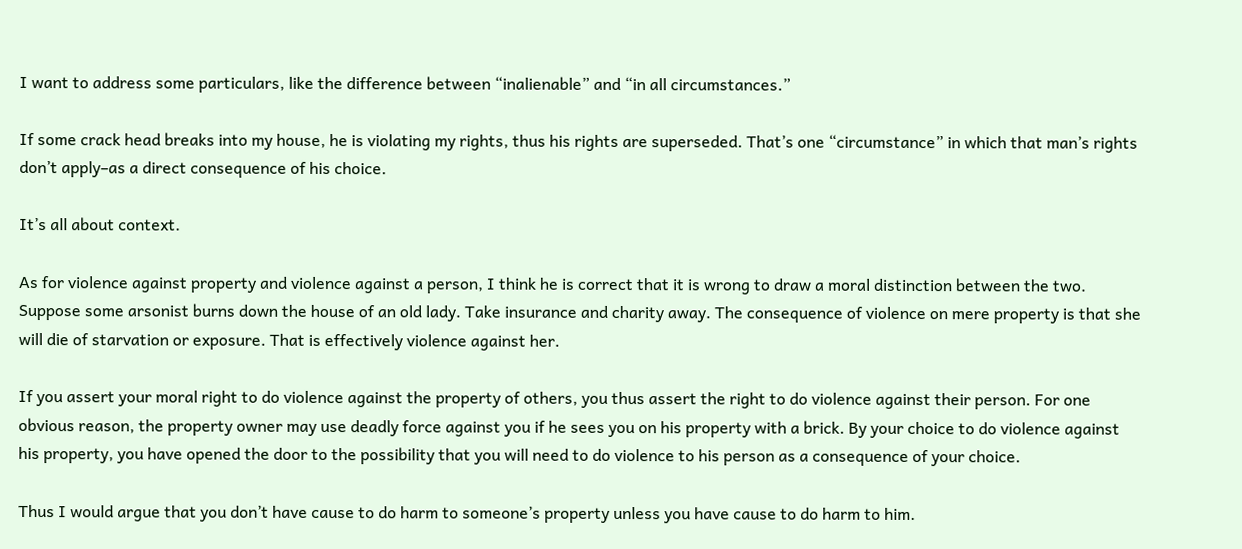I want to address some particulars, like the difference between “inalienable” and “in all circumstances.”

If some crack head breaks into my house, he is violating my rights, thus his rights are superseded. That’s one “circumstance” in which that man’s rights don’t apply–as a direct consequence of his choice.

It’s all about context.

As for violence against property and violence against a person, I think he is correct that it is wrong to draw a moral distinction between the two. Suppose some arsonist burns down the house of an old lady. Take insurance and charity away. The consequence of violence on mere property is that she will die of starvation or exposure. That is effectively violence against her.

If you assert your moral right to do violence against the property of others, you thus assert the right to do violence against their person. For one obvious reason, the property owner may use deadly force against you if he sees you on his property with a brick. By your choice to do violence against his property, you have opened the door to the possibility that you will need to do violence to his person as a consequence of your choice.

Thus I would argue that you don’t have cause to do harm to someone’s property unless you have cause to do harm to him.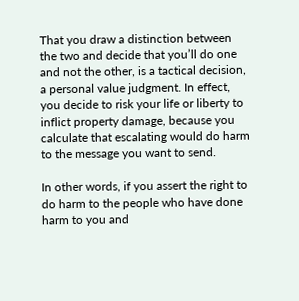That you draw a distinction between the two and decide that you’ll do one and not the other, is a tactical decision, a personal value judgment. In effect, you decide to risk your life or liberty to inflict property damage, because you calculate that escalating would do harm to the message you want to send.

In other words, if you assert the right to do harm to the people who have done harm to you and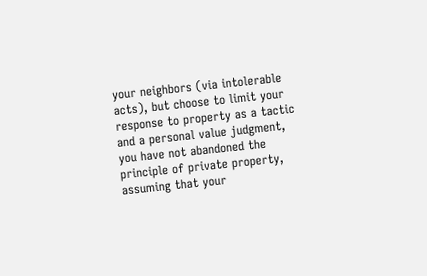your neighbors (via intolerable acts), but choose to limit your response to property as a tactic and a personal value judgment, you have not abandoned the principle of private property, assuming that your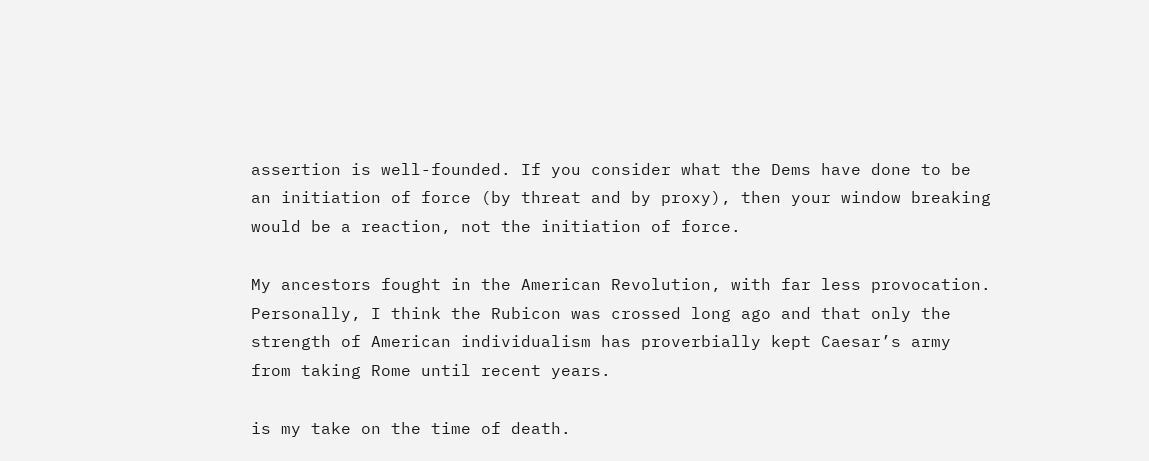assertion is well-founded. If you consider what the Dems have done to be an initiation of force (by threat and by proxy), then your window breaking would be a reaction, not the initiation of force.

My ancestors fought in the American Revolution, with far less provocation. Personally, I think the Rubicon was crossed long ago and that only the strength of American individualism has proverbially kept Caesar’s army from taking Rome until recent years.

is my take on the time of death.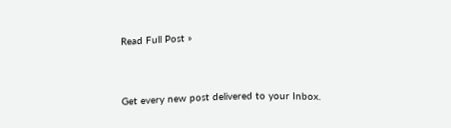Read Full Post »


Get every new post delivered to your Inbox.